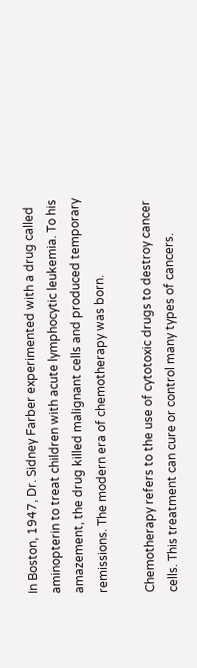In Boston, 1947, Dr. Sidney Farber experimented with a drug called aminopterin to treat children with acute lymphocytic leukemia. To his amazement, the drug killed malignant cells and produced temporary remissions. The modern era of chemotherapy was born.

Chemotherapy refers to the use of cytotoxic drugs to destroy cancer cells. This treatment can cure or control many types of cancers.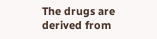The drugs are derived from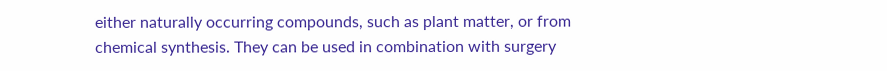either naturally occurring compounds, such as plant matter, or from chemical synthesis. They can be used in combination with surgery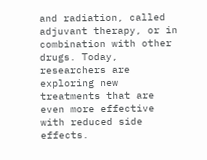and radiation, called adjuvant therapy, or in combination with other drugs. Today, researchers are exploring new treatments that are even more effective with reduced side effects.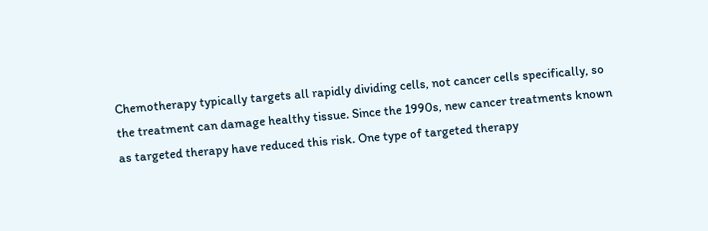Chemotherapy typically targets all rapidly dividing cells, not cancer cells specifically, so the treatment can damage healthy tissue. Since the 1990s, new cancer treatments known as targeted therapy have reduced this risk. One type of targeted therapy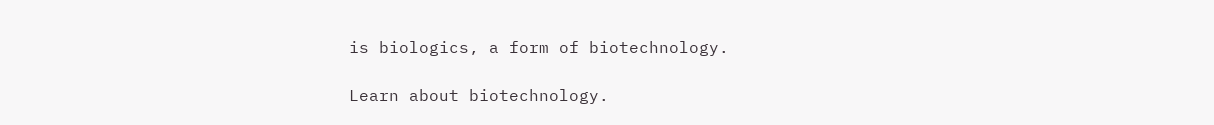is biologics, a form of biotechnology.

Learn about biotechnology.